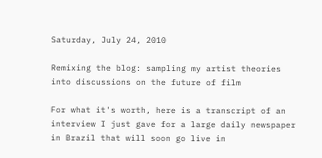Saturday, July 24, 2010

Remixing the blog: sampling my artist theories into discussions on the future of film

For what it's worth, here is a transcript of an interview I just gave for a large daily newspaper in Brazil that will soon go live in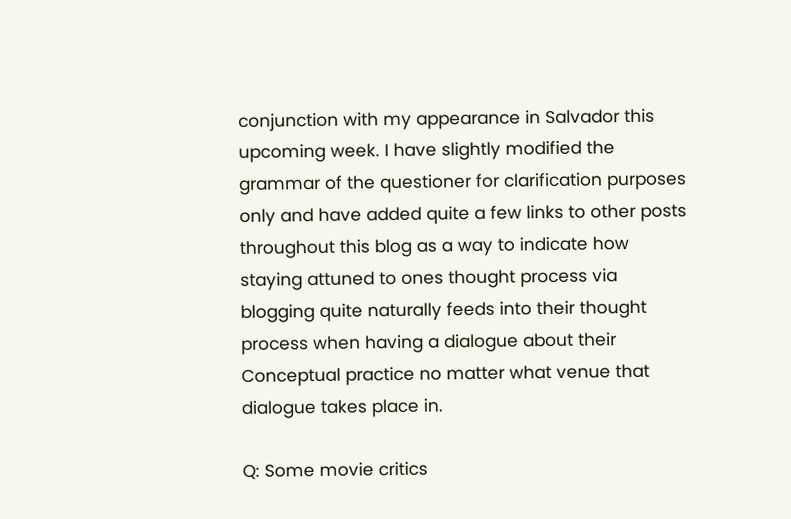conjunction with my appearance in Salvador this upcoming week. I have slightly modified the grammar of the questioner for clarification purposes only and have added quite a few links to other posts throughout this blog as a way to indicate how staying attuned to ones thought process via blogging quite naturally feeds into their thought process when having a dialogue about their Conceptual practice no matter what venue that dialogue takes place in.

Q: Some movie critics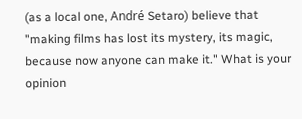(as a local one, André Setaro) believe that "making films has lost its mystery, its magic, because now anyone can make it." What is your opinion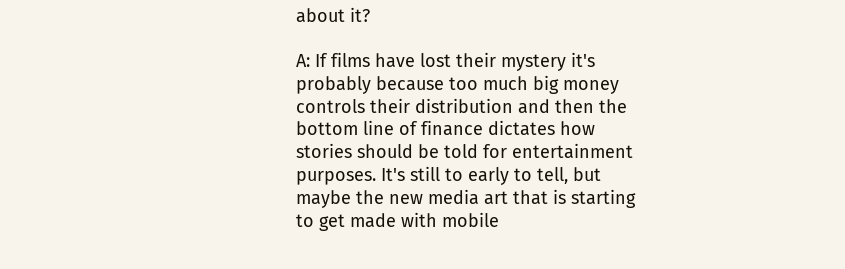about it?

A: If films have lost their mystery it's probably because too much big money controls their distribution and then the bottom line of finance dictates how stories should be told for entertainment purposes. It's still to early to tell, but maybe the new media art that is starting to get made with mobile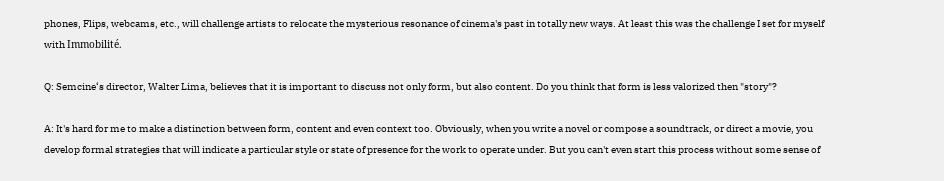phones, Flips, webcams, etc., will challenge artists to relocate the mysterious resonance of cinema's past in totally new ways. At least this was the challenge I set for myself with Immobilité.

Q: Semcine‘s director, Walter Lima, believes that it is important to discuss not only form, but also content. Do you think that form is less valorized then "story"?

A: It's hard for me to make a distinction between form, content and even context too. Obviously, when you write a novel or compose a soundtrack, or direct a movie, you develop formal strategies that will indicate a particular style or state of presence for the work to operate under. But you can't even start this process without some sense of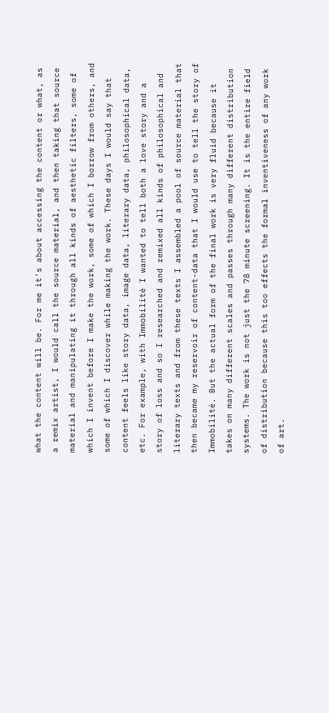what the content will be. For me it's about accessing the content or what, as a remix artist, I would call the source material, and then taking that source material and manipulating it through all kinds of aesthetic filters, some of which I invent before I make the work, some of which I borrow from others, and some of which I discover while making the work. These days I would say that content feels like story data, image data, literary data, philosophical data, etc. For example, with Immobilité I wanted to tell both a love story and a story of loss and so I researched and remixed all kinds of philosophical and literary texts and from these texts I assembled a pool of source material that then became my reservoir of content-data that I would use to tell the story of Immobilité. But the actual form of the final work is very fluid because it takes on many different scales and passes through many different distribution systems. The work is not just the 78 minute screening. It is the entire field of distribution because this too effects the formal inventiveness of any work of art.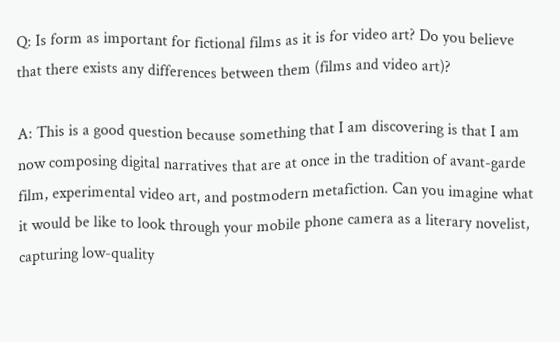Q: Is form as important for fictional films as it is for video art? Do you believe that there exists any differences between them (films and video art)?

A: This is a good question because something that I am discovering is that I am now composing digital narratives that are at once in the tradition of avant-garde film, experimental video art, and postmodern metafiction. Can you imagine what it would be like to look through your mobile phone camera as a literary novelist, capturing low-quality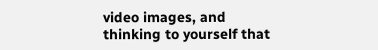video images, and thinking to yourself that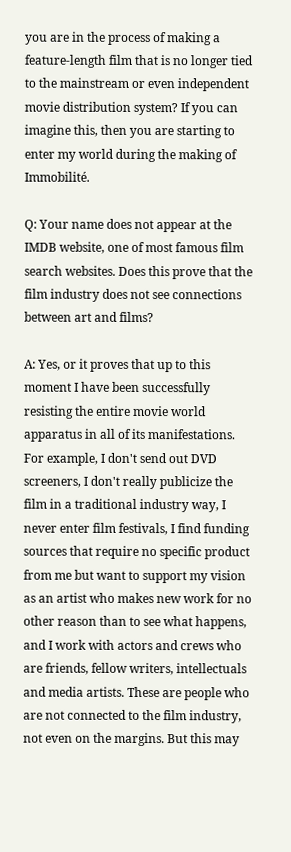you are in the process of making a feature-length film that is no longer tied to the mainstream or even independent movie distribution system? If you can imagine this, then you are starting to enter my world during the making of Immobilité.

Q: Your name does not appear at the IMDB website, one of most famous film search websites. Does this prove that the film industry does not see connections between art and films?

A: Yes, or it proves that up to this moment I have been successfully resisting the entire movie world apparatus in all of its manifestations. For example, I don't send out DVD screeners, I don't really publicize the film in a traditional industry way, I never enter film festivals, I find funding sources that require no specific product from me but want to support my vision as an artist who makes new work for no other reason than to see what happens, and I work with actors and crews who are friends, fellow writers, intellectuals and media artists. These are people who are not connected to the film industry, not even on the margins. But this may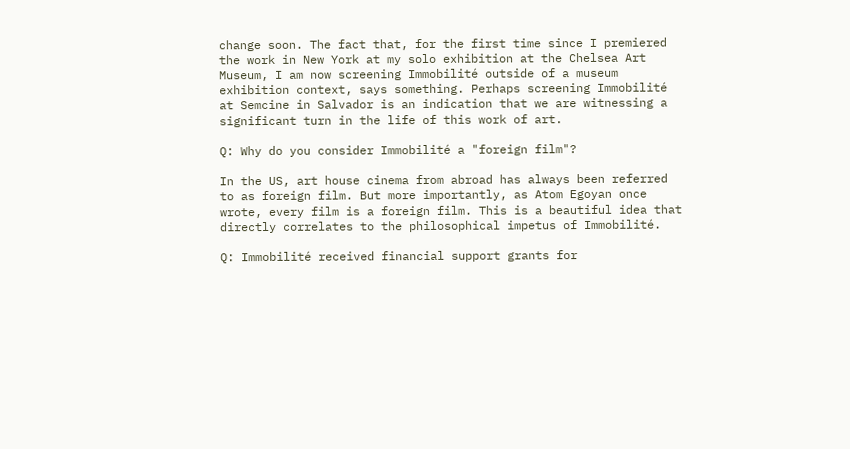change soon. The fact that, for the first time since I premiered the work in New York at my solo exhibition at the Chelsea Art Museum, I am now screening Immobilité outside of a museum exhibition context, says something. Perhaps screening Immobilité at Semcine in Salvador is an indication that we are witnessing a significant turn in the life of this work of art.

Q: Why do you consider Immobilité a "foreign film"?

In the US, art house cinema from abroad has always been referred to as foreign film. But more importantly, as Atom Egoyan once wrote, every film is a foreign film. This is a beautiful idea that directly correlates to the philosophical impetus of Immobilité.

Q: Immobilité received financial support grants for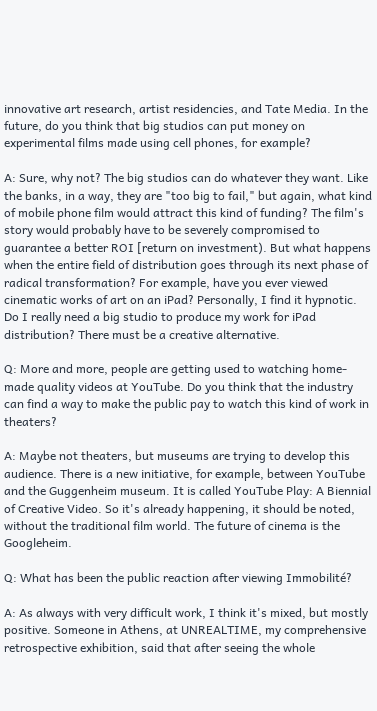innovative art research, artist residencies, and Tate Media. In the future, do you think that big studios can put money on experimental films made using cell phones, for example?

A: Sure, why not? The big studios can do whatever they want. Like the banks, in a way, they are "too big to fail," but again, what kind of mobile phone film would attract this kind of funding? The film's story would probably have to be severely compromised to guarantee a better ROI [return on investment). But what happens when the entire field of distribution goes through its next phase of radical transformation? For example, have you ever viewed cinematic works of art on an iPad? Personally, I find it hypnotic. Do I really need a big studio to produce my work for iPad distribution? There must be a creative alternative.

Q: More and more, people are getting used to watching home-made quality videos at YouTube. Do you think that the industry can find a way to make the public pay to watch this kind of work in theaters?

A: Maybe not theaters, but museums are trying to develop this audience. There is a new initiative, for example, between YouTube and the Guggenheim museum. It is called YouTube Play: A Biennial of Creative Video. So it's already happening, it should be noted, without the traditional film world. The future of cinema is the Googleheim.

Q: What has been the public reaction after viewing Immobilité?

A: As always with very difficult work, I think it's mixed, but mostly positive. Someone in Athens, at UNREALTIME, my comprehensive retrospective exhibition, said that after seeing the whole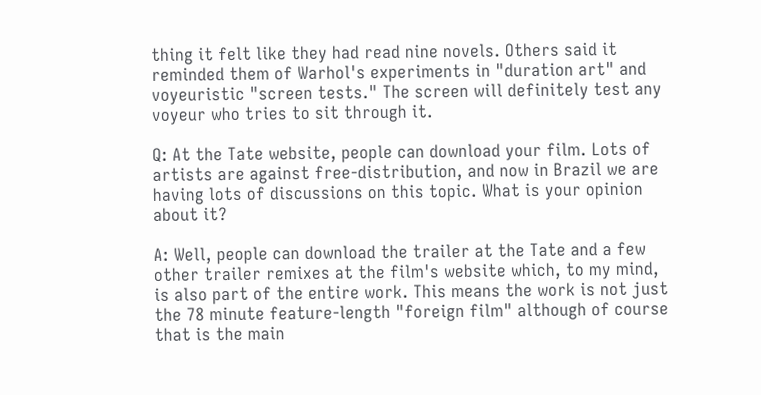thing it felt like they had read nine novels. Others said it reminded them of Warhol's experiments in "duration art" and voyeuristic "screen tests." The screen will definitely test any voyeur who tries to sit through it.

Q: At the Tate website, people can download your film. Lots of artists are against free-distribution, and now in Brazil we are having lots of discussions on this topic. What is your opinion about it?

A: Well, people can download the trailer at the Tate and a few other trailer remixes at the film's website which, to my mind, is also part of the entire work. This means the work is not just the 78 minute feature-length "foreign film" although of course that is the main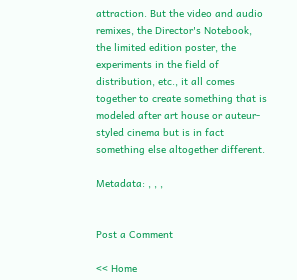attraction. But the video and audio remixes, the Director's Notebook, the limited edition poster, the experiments in the field of distribution, etc., it all comes together to create something that is modeled after art house or auteur-styled cinema but is in fact something else altogether different.

Metadata: , , ,


Post a Comment

<< Home